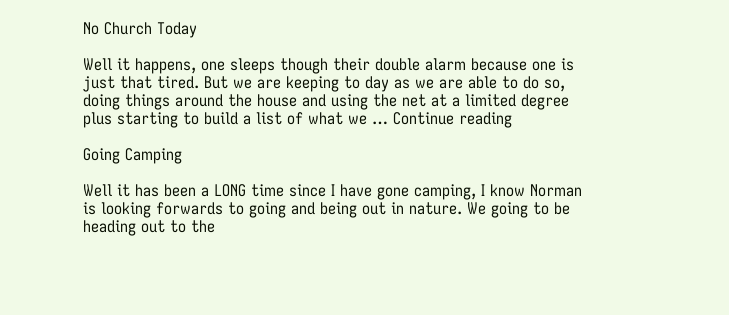No Church Today

Well it happens, one sleeps though their double alarm because one is just that tired. But we are keeping to day as we are able to do so, doing things around the house and using the net at a limited degree plus starting to build a list of what we … Continue reading

Going Camping

Well it has been a LONG time since I have gone camping, I know Norman is looking forwards to going and being out in nature. We going to be heading out to the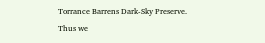Torrance Barrens Dark-Sky Preserve. Thus we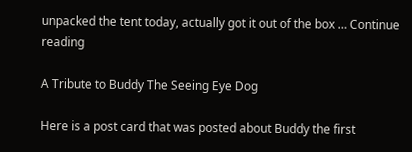unpacked the tent today, actually got it out of the box … Continue reading

A Tribute to Buddy The Seeing Eye Dog

Here is a post card that was posted about Buddy the first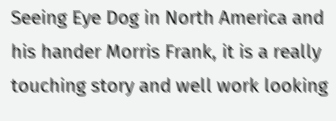Seeing Eye Dog in North America and his hander Morris Frank, it is a really touching story and well work looking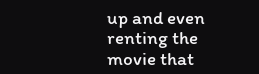up and even renting the movie that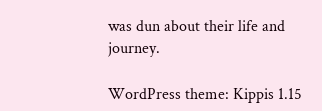was dun about their life and journey.

WordPress theme: Kippis 1.15